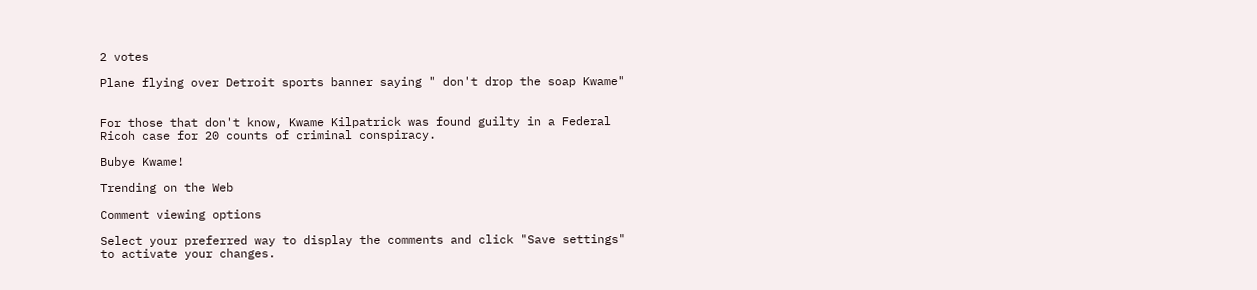2 votes

Plane flying over Detroit sports banner saying " don't drop the soap Kwame"


For those that don't know, Kwame Kilpatrick was found guilty in a Federal Ricoh case for 20 counts of criminal conspiracy.

Bubye Kwame!

Trending on the Web

Comment viewing options

Select your preferred way to display the comments and click "Save settings" to activate your changes.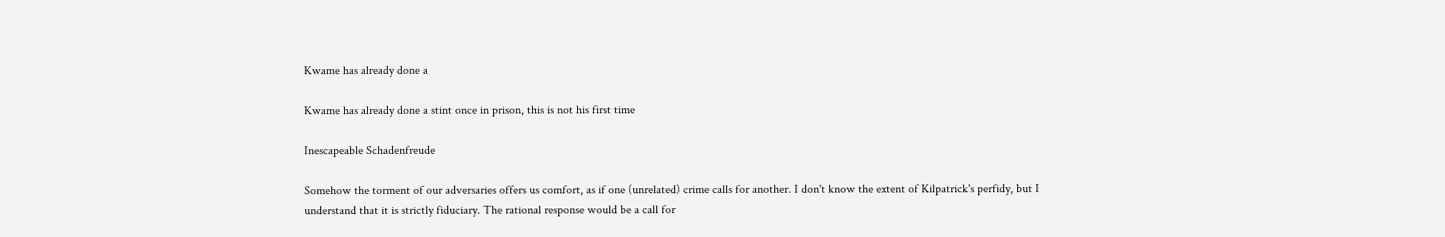Kwame has already done a

Kwame has already done a stint once in prison, this is not his first time

Inescapeable Schadenfreude

Somehow the torment of our adversaries offers us comfort, as if one (unrelated) crime calls for another. I don't know the extent of Kilpatrick's perfidy, but I understand that it is strictly fiduciary. The rational response would be a call for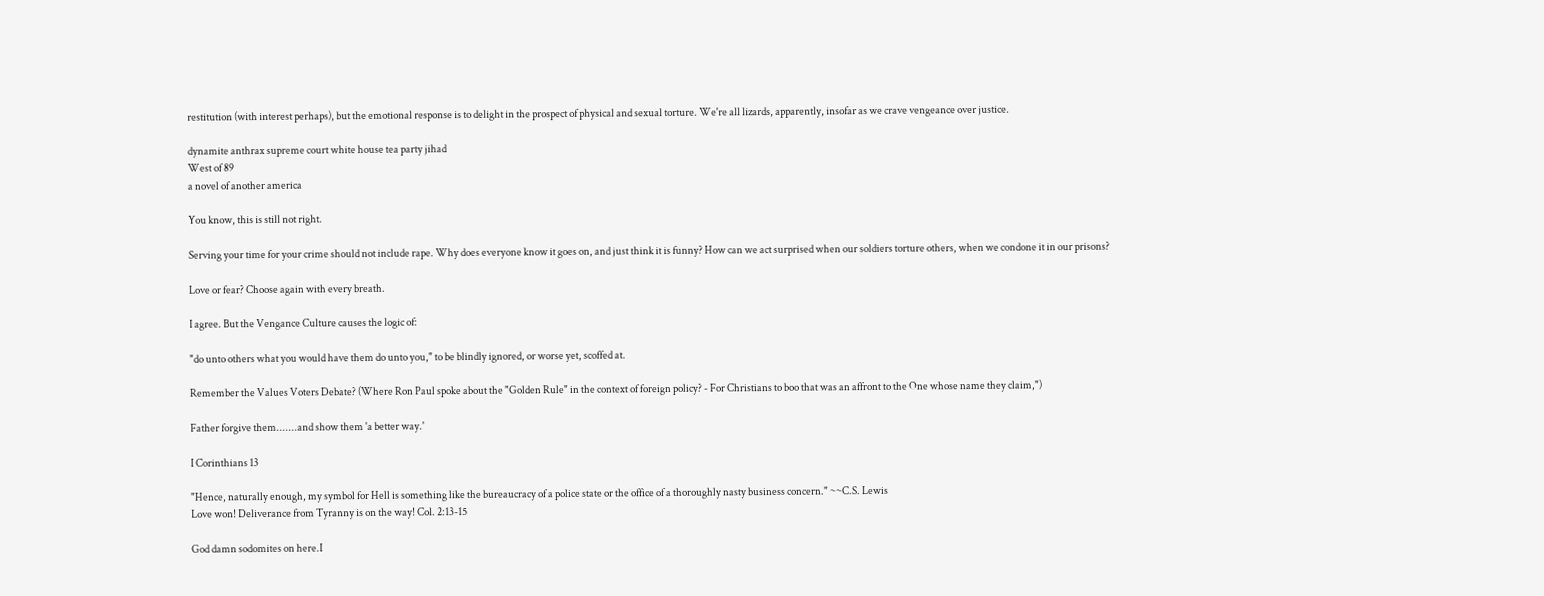restitution (with interest perhaps), but the emotional response is to delight in the prospect of physical and sexual torture. We're all lizards, apparently, insofar as we crave vengeance over justice.

dynamite anthrax supreme court white house tea party jihad
West of 89
a novel of another america

You know, this is still not right.

Serving your time for your crime should not include rape. Why does everyone know it goes on, and just think it is funny? How can we act surprised when our soldiers torture others, when we condone it in our prisons?

Love or fear? Choose again with every breath.

I agree. But the Vengance Culture causes the logic of:

"do unto others what you would have them do unto you," to be blindly ignored, or worse yet, scoffed at.

Remember the Values Voters Debate? (Where Ron Paul spoke about the "Golden Rule" in the context of foreign policy? - For Christians to boo that was an affront to the One whose name they claim,")

Father forgive them.......and show them 'a better way.'

I Corinthians 13

"Hence, naturally enough, my symbol for Hell is something like the bureaucracy of a police state or the office of a thoroughly nasty business concern." ~~C.S. Lewis
Love won! Deliverance from Tyranny is on the way! Col. 2:13-15

God damn sodomites on here.I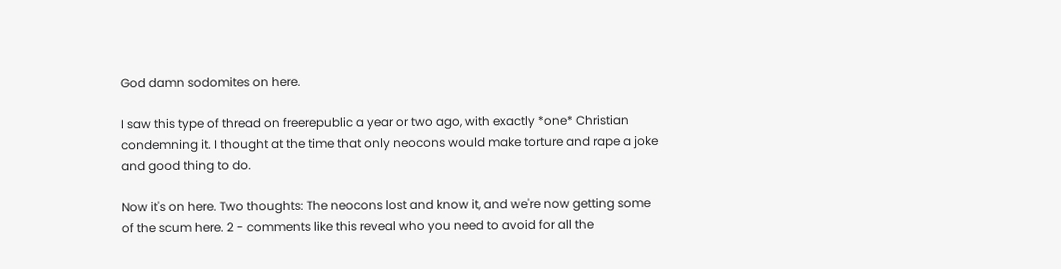God damn sodomites on here.

I saw this type of thread on freerepublic a year or two ago, with exactly *one* Christian condemning it. I thought at the time that only neocons would make torture and rape a joke and good thing to do.

Now it's on here. Two thoughts: The neocons lost and know it, and we're now getting some of the scum here. 2 - comments like this reveal who you need to avoid for all the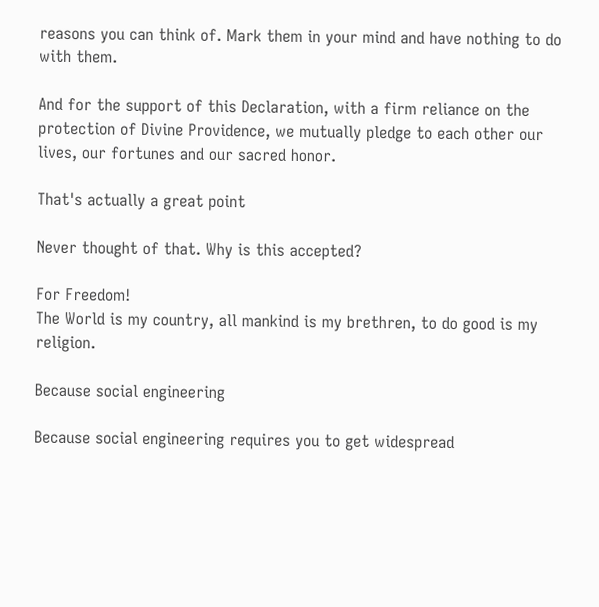reasons you can think of. Mark them in your mind and have nothing to do with them.

And for the support of this Declaration, with a firm reliance on the protection of Divine Providence, we mutually pledge to each other our lives, our fortunes and our sacred honor.

That's actually a great point

Never thought of that. Why is this accepted?

For Freedom!
The World is my country, all mankind is my brethren, to do good is my religion.

Because social engineering

Because social engineering requires you to get widespread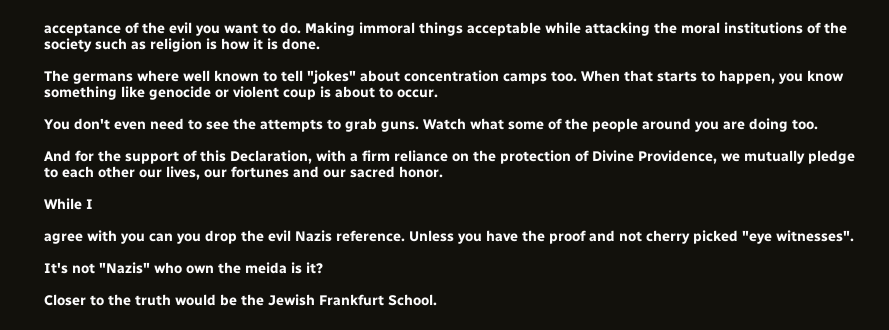acceptance of the evil you want to do. Making immoral things acceptable while attacking the moral institutions of the society such as religion is how it is done.

The germans where well known to tell "jokes" about concentration camps too. When that starts to happen, you know something like genocide or violent coup is about to occur.

You don't even need to see the attempts to grab guns. Watch what some of the people around you are doing too.

And for the support of this Declaration, with a firm reliance on the protection of Divine Providence, we mutually pledge to each other our lives, our fortunes and our sacred honor.

While I

agree with you can you drop the evil Nazis reference. Unless you have the proof and not cherry picked "eye witnesses".

It's not "Nazis" who own the meida is it?

Closer to the truth would be the Jewish Frankfurt School.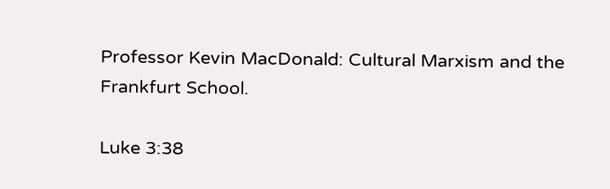Professor Kevin MacDonald: Cultural Marxism and the Frankfurt School.

Luke 3:38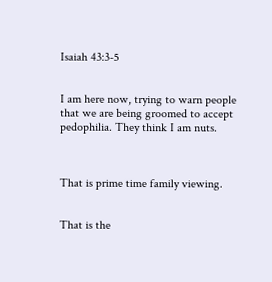Isaiah 43:3-5


I am here now, trying to warn people that we are being groomed to accept pedophilia. They think I am nuts.



That is prime time family viewing.


That is the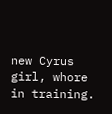new Cyrus girl, whore in training.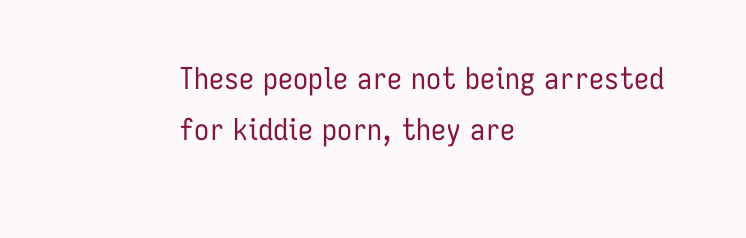These people are not being arrested for kiddie porn, they are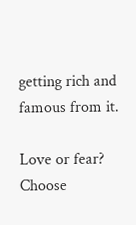getting rich and famous from it.

Love or fear? Choose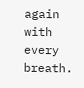again with every breath.